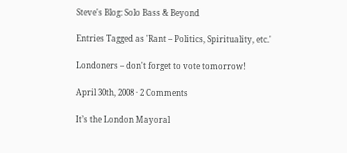Steve's Blog: Solo Bass & Beyond

Entries Tagged as 'Rant – Politics, Spirituality, etc.'

Londoners – don't forget to vote tomorrow!

April 30th, 2008 · 2 Comments

It’s the London Mayoral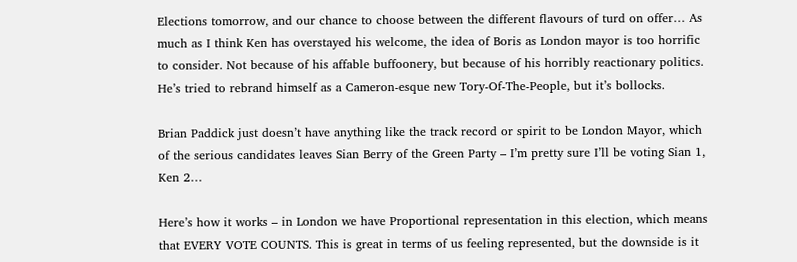Elections tomorrow, and our chance to choose between the different flavours of turd on offer… As much as I think Ken has overstayed his welcome, the idea of Boris as London mayor is too horrific to consider. Not because of his affable buffoonery, but because of his horribly reactionary politics. He’s tried to rebrand himself as a Cameron-esque new Tory-Of-The-People, but it’s bollocks.

Brian Paddick just doesn’t have anything like the track record or spirit to be London Mayor, which of the serious candidates leaves Sian Berry of the Green Party – I’m pretty sure I’ll be voting Sian 1, Ken 2…

Here’s how it works – in London we have Proportional representation in this election, which means that EVERY VOTE COUNTS. This is great in terms of us feeling represented, but the downside is it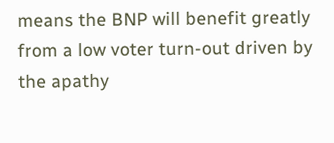means the BNP will benefit greatly from a low voter turn-out driven by the apathy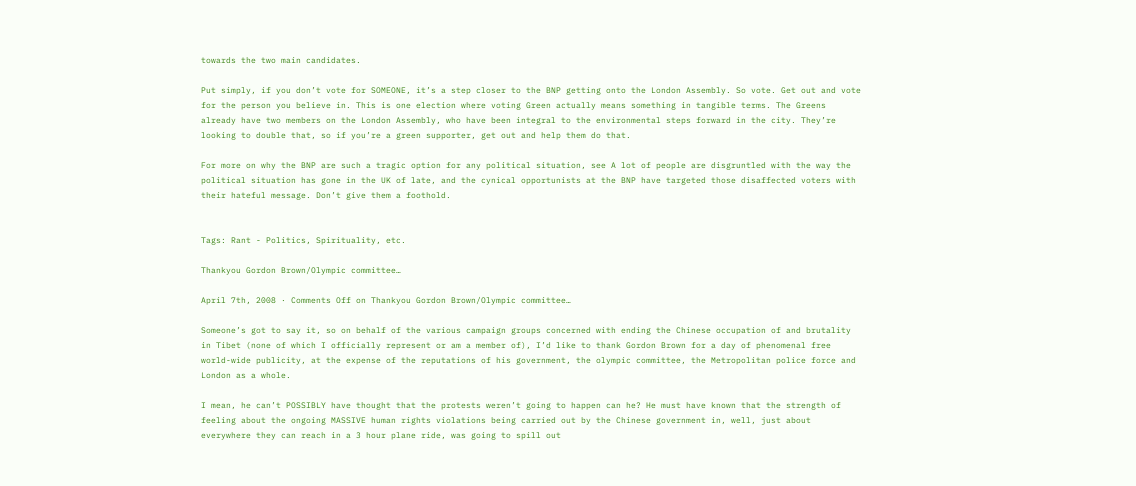towards the two main candidates.

Put simply, if you don’t vote for SOMEONE, it’s a step closer to the BNP getting onto the London Assembly. So vote. Get out and vote for the person you believe in. This is one election where voting Green actually means something in tangible terms. The Greens already have two members on the London Assembly, who have been integral to the environmental steps forward in the city. They’re looking to double that, so if you’re a green supporter, get out and help them do that.

For more on why the BNP are such a tragic option for any political situation, see A lot of people are disgruntled with the way the political situation has gone in the UK of late, and the cynical opportunists at the BNP have targeted those disaffected voters with their hateful message. Don’t give them a foothold.


Tags: Rant - Politics, Spirituality, etc.

Thankyou Gordon Brown/Olympic committee…

April 7th, 2008 · Comments Off on Thankyou Gordon Brown/Olympic committee…

Someone’s got to say it, so on behalf of the various campaign groups concerned with ending the Chinese occupation of and brutality in Tibet (none of which I officially represent or am a member of), I’d like to thank Gordon Brown for a day of phenomenal free world-wide publicity, at the expense of the reputations of his government, the olympic committee, the Metropolitan police force and London as a whole.

I mean, he can’t POSSIBLY have thought that the protests weren’t going to happen can he? He must have known that the strength of feeling about the ongoing MASSIVE human rights violations being carried out by the Chinese government in, well, just about everywhere they can reach in a 3 hour plane ride, was going to spill out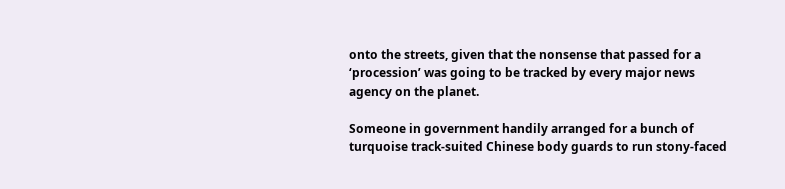onto the streets, given that the nonsense that passed for a ‘procession’ was going to be tracked by every major news agency on the planet.

Someone in government handily arranged for a bunch of turquoise track-suited Chinese body guards to run stony-faced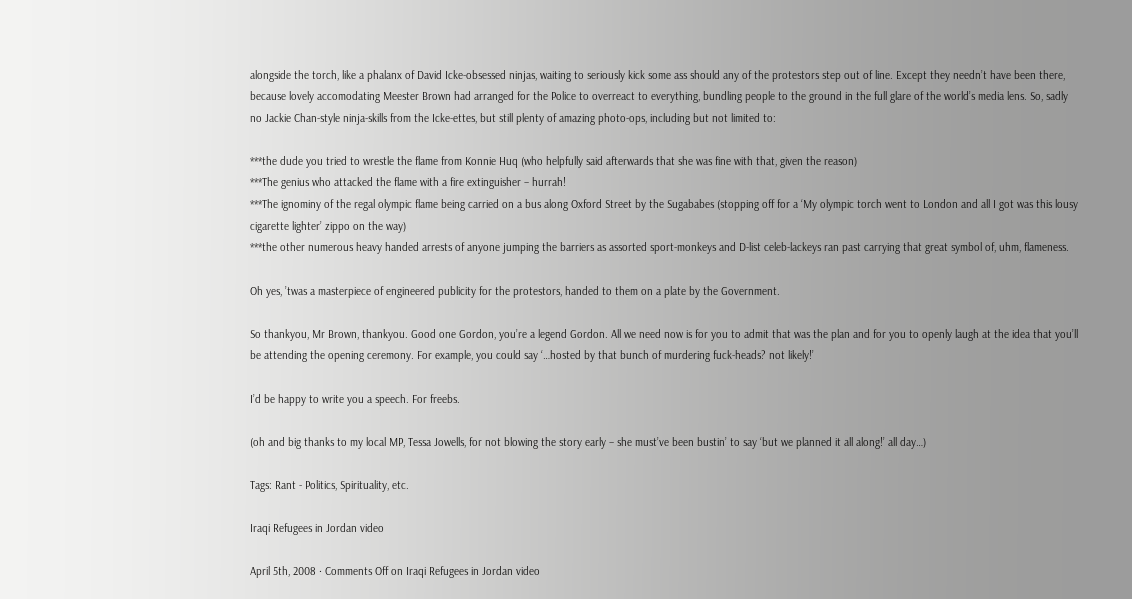alongside the torch, like a phalanx of David Icke-obsessed ninjas, waiting to seriously kick some ass should any of the protestors step out of line. Except they needn’t have been there, because lovely accomodating Meester Brown had arranged for the Police to overreact to everything, bundling people to the ground in the full glare of the world’s media lens. So, sadly no Jackie Chan-style ninja-skills from the Icke-ettes, but still plenty of amazing photo-ops, including but not limited to:

***the dude you tried to wrestle the flame from Konnie Huq (who helpfully said afterwards that she was fine with that, given the reason)
***The genius who attacked the flame with a fire extinguisher – hurrah!
***The ignominy of the regal olympic flame being carried on a bus along Oxford Street by the Sugababes (stopping off for a ‘My olympic torch went to London and all I got was this lousy cigarette lighter’ zippo on the way)
***the other numerous heavy handed arrests of anyone jumping the barriers as assorted sport-monkeys and D-list celeb-lackeys ran past carrying that great symbol of, uhm, flameness.

Oh yes, ’twas a masterpiece of engineered publicity for the protestors, handed to them on a plate by the Government.

So thankyou, Mr Brown, thankyou. Good one Gordon, you’re a legend Gordon. All we need now is for you to admit that was the plan and for you to openly laugh at the idea that you’ll be attending the opening ceremony. For example, you could say ‘…hosted by that bunch of murdering fuck-heads? not likely!’

I’d be happy to write you a speech. For freebs.

(oh and big thanks to my local MP, Tessa Jowells, for not blowing the story early – she must’ve been bustin’ to say ‘but we planned it all along!’ all day…)

Tags: Rant - Politics, Spirituality, etc.

Iraqi Refugees in Jordan video

April 5th, 2008 · Comments Off on Iraqi Refugees in Jordan video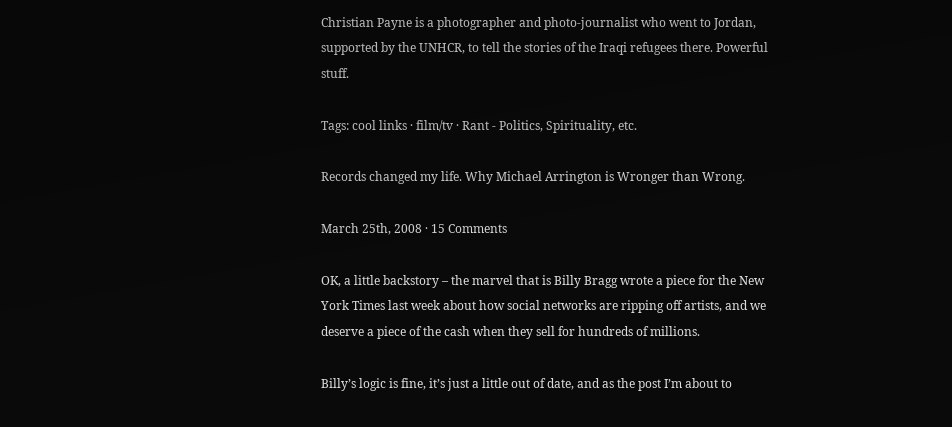Christian Payne is a photographer and photo-journalist who went to Jordan, supported by the UNHCR, to tell the stories of the Iraqi refugees there. Powerful stuff.

Tags: cool links · film/tv · Rant - Politics, Spirituality, etc.

Records changed my life. Why Michael Arrington is Wronger than Wrong.

March 25th, 2008 · 15 Comments

OK, a little backstory – the marvel that is Billy Bragg wrote a piece for the New York Times last week about how social networks are ripping off artists, and we deserve a piece of the cash when they sell for hundreds of millions.

Billy’s logic is fine, it’s just a little out of date, and as the post I’m about to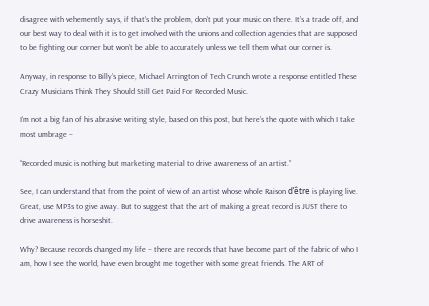disagree with vehemently says, if that’s the problem, don’t put your music on there. It’s a trade off, and our best way to deal with it is to get involved with the unions and collection agencies that are supposed to be fighting our corner but won’t be able to accurately unless we tell them what our corner is.

Anyway, in response to Billy’s piece, Michael Arrington of Tech Crunch wrote a response entitled These Crazy Musicians Think They Should Still Get Paid For Recorded Music.

I’m not a big fan of his abrasive writing style, based on this post, but here’s the quote with which I take most umbrage –

“Recorded music is nothing but marketing material to drive awareness of an artist.”

See, I can understand that from the point of view of an artist whose whole Raison d’être is playing live. Great, use MP3s to give away. But to suggest that the art of making a great record is JUST there to drive awareness is horseshit.

Why? Because records changed my life – there are records that have become part of the fabric of who I am, how I see the world, have even brought me together with some great friends. The ART of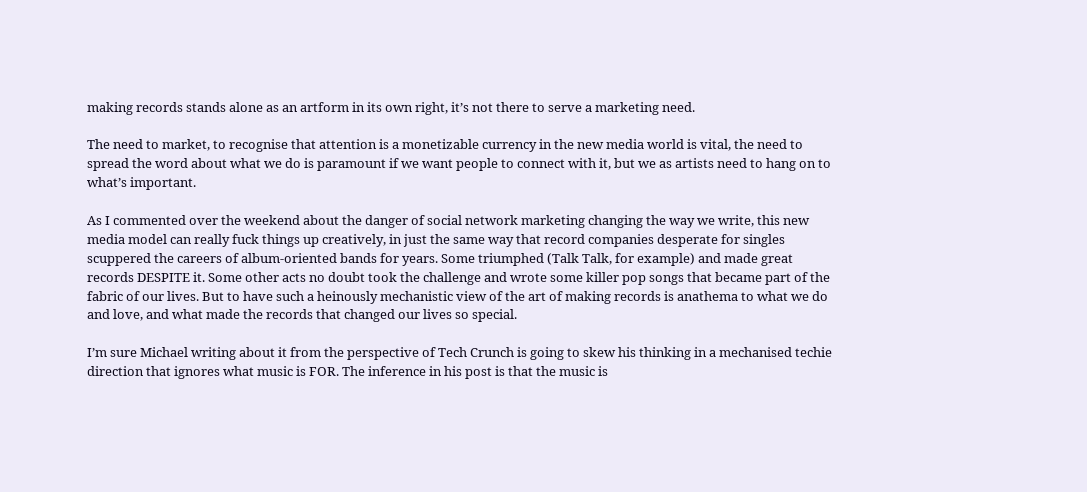making records stands alone as an artform in its own right, it’s not there to serve a marketing need.

The need to market, to recognise that attention is a monetizable currency in the new media world is vital, the need to spread the word about what we do is paramount if we want people to connect with it, but we as artists need to hang on to what’s important.

As I commented over the weekend about the danger of social network marketing changing the way we write, this new media model can really fuck things up creatively, in just the same way that record companies desperate for singles scuppered the careers of album-oriented bands for years. Some triumphed (Talk Talk, for example) and made great records DESPITE it. Some other acts no doubt took the challenge and wrote some killer pop songs that became part of the fabric of our lives. But to have such a heinously mechanistic view of the art of making records is anathema to what we do and love, and what made the records that changed our lives so special.

I’m sure Michael writing about it from the perspective of Tech Crunch is going to skew his thinking in a mechanised techie direction that ignores what music is FOR. The inference in his post is that the music is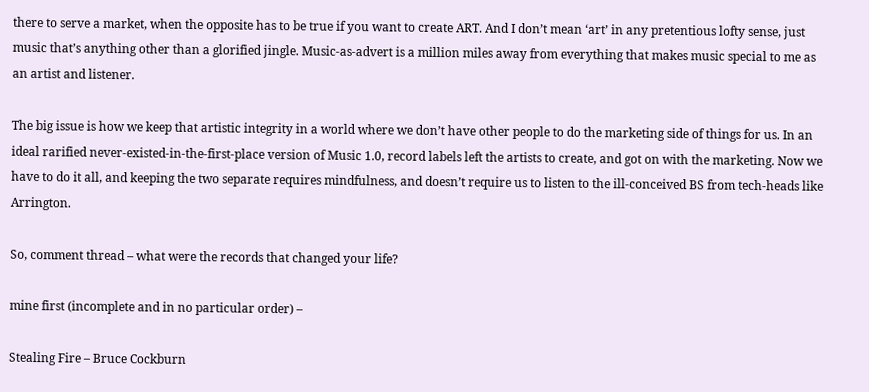there to serve a market, when the opposite has to be true if you want to create ART. And I don’t mean ‘art’ in any pretentious lofty sense, just music that’s anything other than a glorified jingle. Music-as-advert is a million miles away from everything that makes music special to me as an artist and listener.

The big issue is how we keep that artistic integrity in a world where we don’t have other people to do the marketing side of things for us. In an ideal rarified never-existed-in-the-first-place version of Music 1.0, record labels left the artists to create, and got on with the marketing. Now we have to do it all, and keeping the two separate requires mindfulness, and doesn’t require us to listen to the ill-conceived BS from tech-heads like Arrington.

So, comment thread – what were the records that changed your life?

mine first (incomplete and in no particular order) –

Stealing Fire – Bruce Cockburn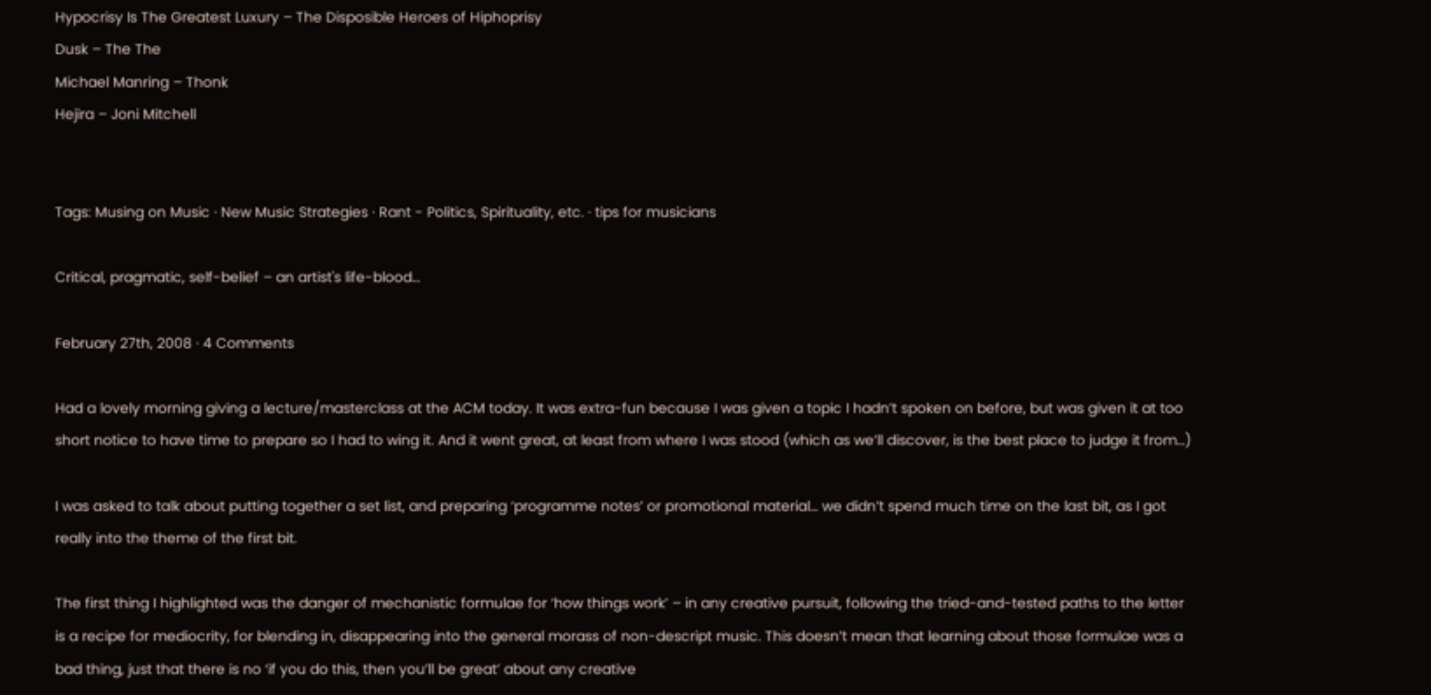Hypocrisy Is The Greatest Luxury – The Disposible Heroes of Hiphoprisy
Dusk – The The
Michael Manring – Thonk
Hejira – Joni Mitchell


Tags: Musing on Music · New Music Strategies · Rant - Politics, Spirituality, etc. · tips for musicians

Critical, pragmatic, self-belief – an artist's life-blood…

February 27th, 2008 · 4 Comments

Had a lovely morning giving a lecture/masterclass at the ACM today. It was extra-fun because I was given a topic I hadn’t spoken on before, but was given it at too short notice to have time to prepare so I had to wing it. And it went great, at least from where I was stood (which as we’ll discover, is the best place to judge it from…)

I was asked to talk about putting together a set list, and preparing ‘programme notes’ or promotional material… we didn’t spend much time on the last bit, as I got really into the theme of the first bit.

The first thing I highlighted was the danger of mechanistic formulae for ‘how things work’ – in any creative pursuit, following the tried-and-tested paths to the letter is a recipe for mediocrity, for blending in, disappearing into the general morass of non-descript music. This doesn’t mean that learning about those formulae was a bad thing, just that there is no ‘if you do this, then you’ll be great’ about any creative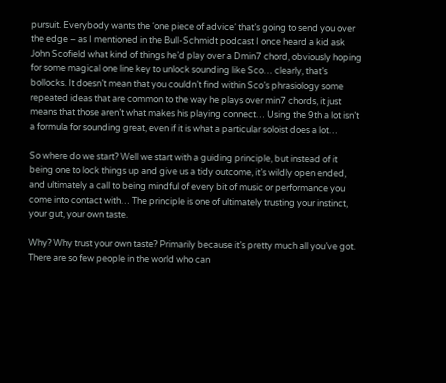pursuit. Everybody wants the ‘one piece of advice‘ that’s going to send you over the edge – as I mentioned in the Bull-Schmidt podcast I once heard a kid ask John Scofield what kind of things he’d play over a Dmin7 chord, obviously hoping for some magical one line key to unlock sounding like Sco… clearly, that’s bollocks. It doesn’t mean that you couldn’t find within Sco’s phrasiology some repeated ideas that are common to the way he plays over min7 chords, it just means that those aren’t what makes his playing connect… Using the 9th a lot isn’t a formula for sounding great, even if it is what a particular soloist does a lot…

So where do we start? Well we start with a guiding principle, but instead of it being one to lock things up and give us a tidy outcome, it’s wildly open ended, and ultimately a call to being mindful of every bit of music or performance you come into contact with… The principle is one of ultimately trusting your instinct, your gut, your own taste.

Why? Why trust your own taste? Primarily because it’s pretty much all you’ve got. There are so few people in the world who can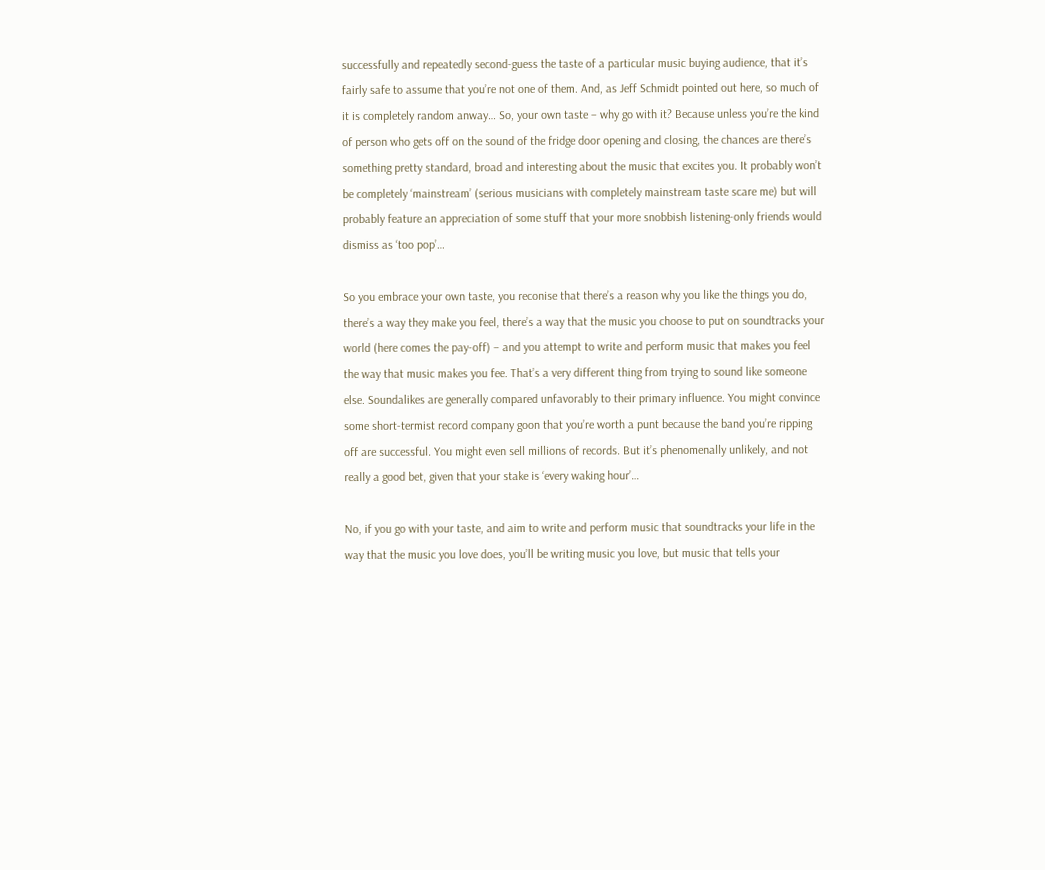successfully and repeatedly second-guess the taste of a particular music buying audience, that it’s fairly safe to assume that you’re not one of them. And, as Jeff Schmidt pointed out here, so much of it is completely random anway… So, your own taste – why go with it? Because unless you’re the kind of person who gets off on the sound of the fridge door opening and closing, the chances are there’s something pretty standard, broad and interesting about the music that excites you. It probably won’t be completely ‘mainstream’ (serious musicians with completely mainstream taste scare me) but will probably feature an appreciation of some stuff that your more snobbish listening-only friends would dismiss as ‘too pop’…

So you embrace your own taste, you reconise that there’s a reason why you like the things you do, there’s a way they make you feel, there’s a way that the music you choose to put on soundtracks your world (here comes the pay-off) – and you attempt to write and perform music that makes you feel the way that music makes you fee. That’s a very different thing from trying to sound like someone else. Soundalikes are generally compared unfavorably to their primary influence. You might convince some short-termist record company goon that you’re worth a punt because the band you’re ripping off are successful. You might even sell millions of records. But it’s phenomenally unlikely, and not really a good bet, given that your stake is ‘every waking hour’…

No, if you go with your taste, and aim to write and perform music that soundtracks your life in the way that the music you love does, you’ll be writing music you love, but music that tells your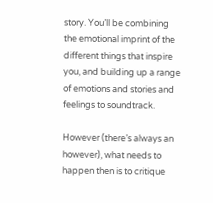story. You’ll be combining the emotional imprint of the different things that inspire you, and building up a range of emotions and stories and feelings to soundtrack.

However (there’s always an however), what needs to happen then is to critique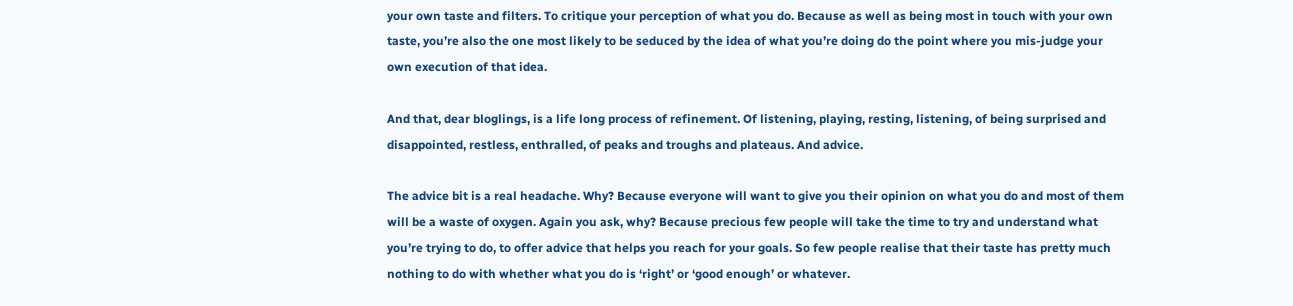your own taste and filters. To critique your perception of what you do. Because as well as being most in touch with your own taste, you’re also the one most likely to be seduced by the idea of what you’re doing do the point where you mis-judge your own execution of that idea.

And that, dear bloglings, is a life long process of refinement. Of listening, playing, resting, listening, of being surprised and disappointed, restless, enthralled, of peaks and troughs and plateaus. And advice.

The advice bit is a real headache. Why? Because everyone will want to give you their opinion on what you do and most of them will be a waste of oxygen. Again you ask, why? Because precious few people will take the time to try and understand what you’re trying to do, to offer advice that helps you reach for your goals. So few people realise that their taste has pretty much nothing to do with whether what you do is ‘right’ or ‘good enough’ or whatever.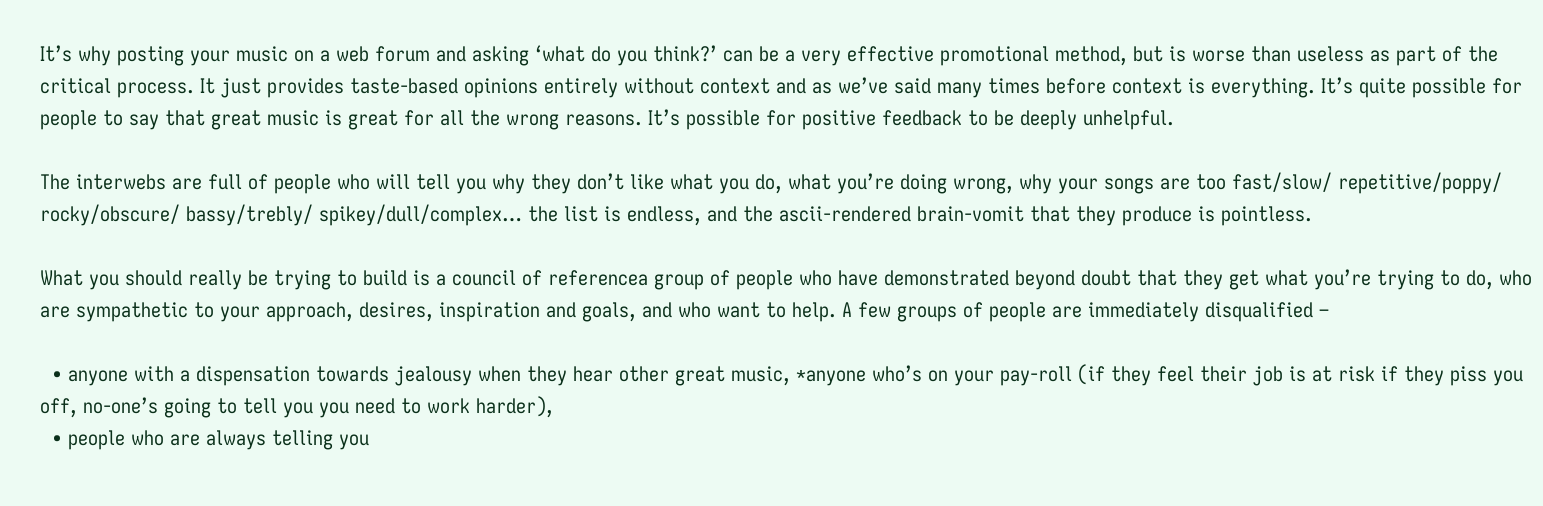It’s why posting your music on a web forum and asking ‘what do you think?’ can be a very effective promotional method, but is worse than useless as part of the critical process. It just provides taste-based opinions entirely without context and as we’ve said many times before context is everything. It’s quite possible for people to say that great music is great for all the wrong reasons. It’s possible for positive feedback to be deeply unhelpful.

The interwebs are full of people who will tell you why they don’t like what you do, what you’re doing wrong, why your songs are too fast/slow/ repetitive/poppy/ rocky/obscure/ bassy/trebly/ spikey/dull/complex… the list is endless, and the ascii-rendered brain-vomit that they produce is pointless.

What you should really be trying to build is a council of referencea group of people who have demonstrated beyond doubt that they get what you’re trying to do, who are sympathetic to your approach, desires, inspiration and goals, and who want to help. A few groups of people are immediately disqualified –

  • anyone with a dispensation towards jealousy when they hear other great music, *anyone who’s on your pay-roll (if they feel their job is at risk if they piss you off, no-one’s going to tell you you need to work harder),
  • people who are always telling you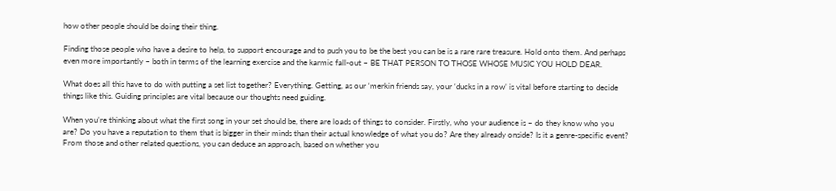how other people should be doing their thing.

Finding those people who have a desire to help, to support encourage and to push you to be the best you can be is a rare rare treasure. Hold onto them. And perhaps even more importantly – both in terms of the learning exercise and the karmic fall-out – BE THAT PERSON TO THOSE WHOSE MUSIC YOU HOLD DEAR.

What does all this have to do with putting a set list together? Everything. Getting, as our ‘merkin friends say, your ‘ducks in a row’ is vital before starting to decide things like this. Guiding principles are vital because our thoughts need guiding.

When you’re thinking about what the first song in your set should be, there are loads of things to consider. Firstly, who your audience is – do they know who you are? Do you have a reputation to them that is bigger in their minds than their actual knowledge of what you do? Are they already onside? Is it a genre-specific event? From those and other related questions, you can deduce an approach, based on whether you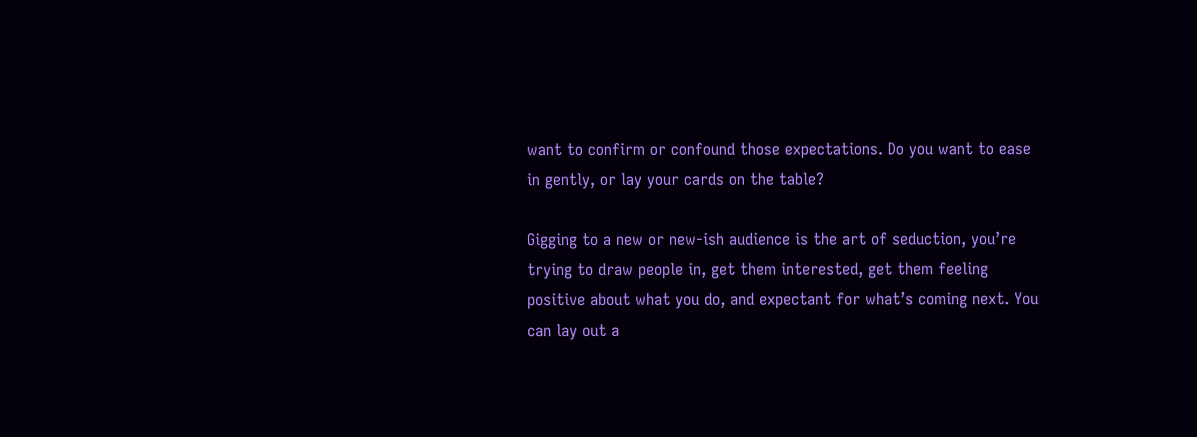want to confirm or confound those expectations. Do you want to ease in gently, or lay your cards on the table?

Gigging to a new or new-ish audience is the art of seduction, you’re trying to draw people in, get them interested, get them feeling positive about what you do, and expectant for what’s coming next. You can lay out a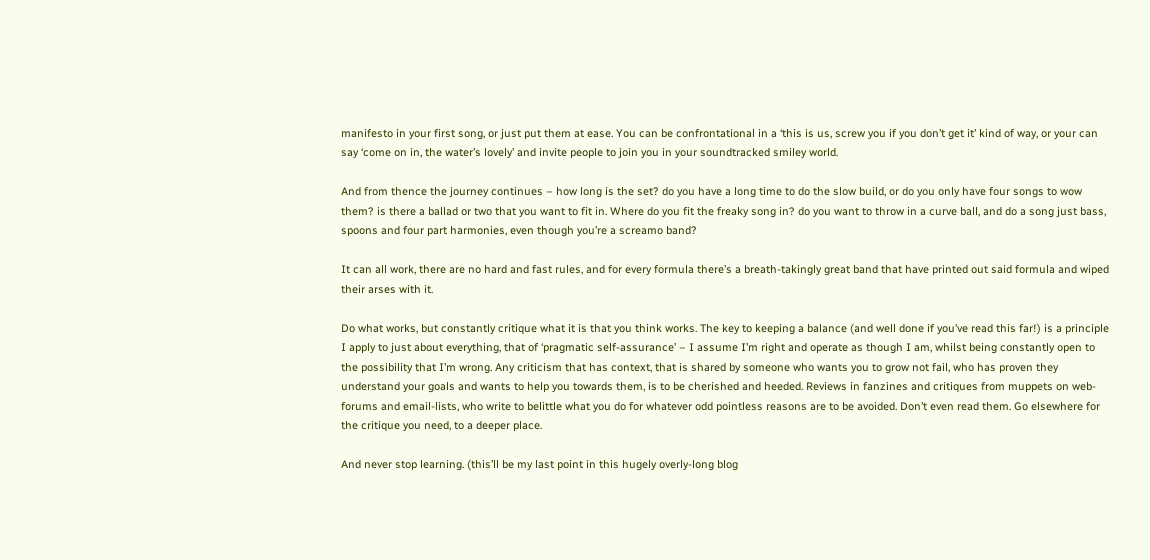manifesto in your first song, or just put them at ease. You can be confrontational in a ‘this is us, screw you if you don’t get it’ kind of way, or your can say ‘come on in, the water’s lovely’ and invite people to join you in your soundtracked smiley world.

And from thence the journey continues – how long is the set? do you have a long time to do the slow build, or do you only have four songs to wow them? is there a ballad or two that you want to fit in. Where do you fit the freaky song in? do you want to throw in a curve ball, and do a song just bass, spoons and four part harmonies, even though you’re a screamo band?

It can all work, there are no hard and fast rules, and for every formula there’s a breath-takingly great band that have printed out said formula and wiped their arses with it.

Do what works, but constantly critique what it is that you think works. The key to keeping a balance (and well done if you’ve read this far!) is a principle I apply to just about everything, that of ‘pragmatic self-assurance’ – I assume I’m right and operate as though I am, whilst being constantly open to the possibility that I’m wrong. Any criticism that has context, that is shared by someone who wants you to grow not fail, who has proven they understand your goals and wants to help you towards them, is to be cherished and heeded. Reviews in fanzines and critiques from muppets on web-forums and email-lists, who write to belittle what you do for whatever odd pointless reasons are to be avoided. Don’t even read them. Go elsewhere for the critique you need, to a deeper place.

And never stop learning. (this’ll be my last point in this hugely overly-long blog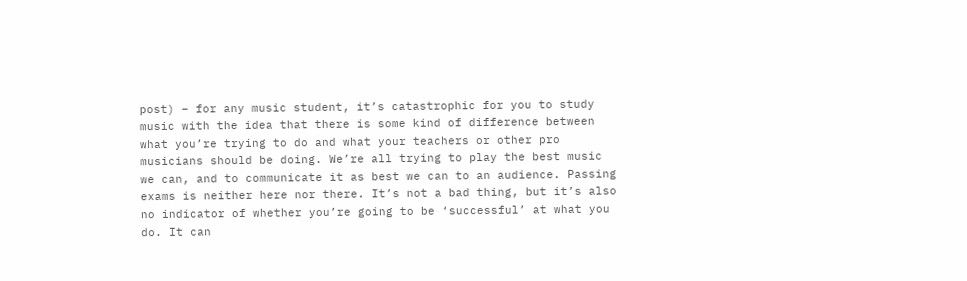post) – for any music student, it’s catastrophic for you to study music with the idea that there is some kind of difference between what you’re trying to do and what your teachers or other pro musicians should be doing. We’re all trying to play the best music we can, and to communicate it as best we can to an audience. Passing exams is neither here nor there. It’s not a bad thing, but it’s also no indicator of whether you’re going to be ‘successful’ at what you do. It can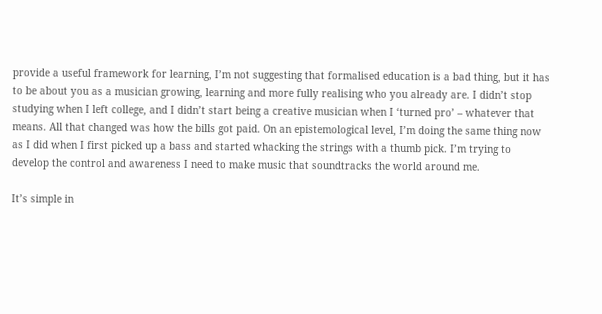provide a useful framework for learning, I’m not suggesting that formalised education is a bad thing, but it has to be about you as a musician growing, learning and more fully realising who you already are. I didn’t stop studying when I left college, and I didn’t start being a creative musician when I ‘turned pro’ – whatever that means. All that changed was how the bills got paid. On an epistemological level, I’m doing the same thing now as I did when I first picked up a bass and started whacking the strings with a thumb pick. I’m trying to develop the control and awareness I need to make music that soundtracks the world around me.

It’s simple in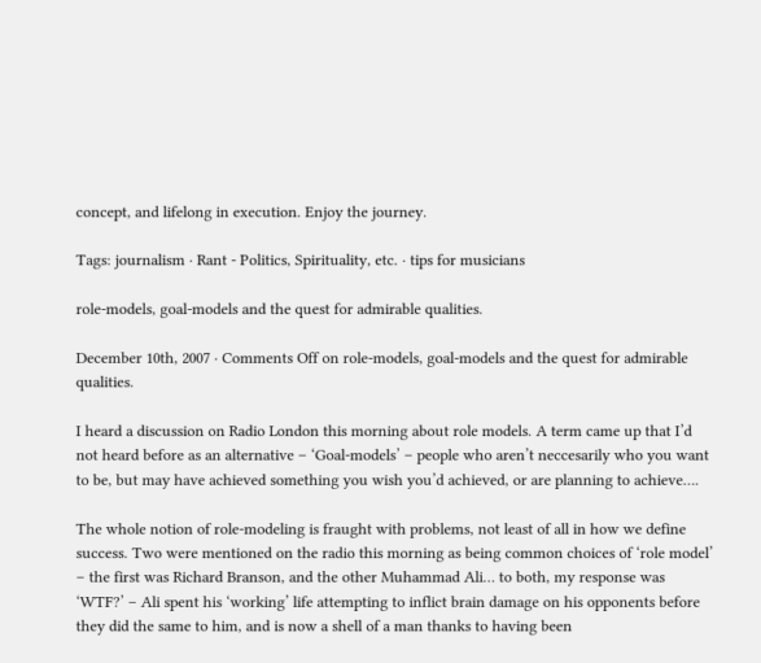concept, and lifelong in execution. Enjoy the journey.

Tags: journalism · Rant - Politics, Spirituality, etc. · tips for musicians

role-models, goal-models and the quest for admirable qualities.

December 10th, 2007 · Comments Off on role-models, goal-models and the quest for admirable qualities.

I heard a discussion on Radio London this morning about role models. A term came up that I’d not heard before as an alternative – ‘Goal-models’ – people who aren’t neccesarily who you want to be, but may have achieved something you wish you’d achieved, or are planning to achieve….

The whole notion of role-modeling is fraught with problems, not least of all in how we define success. Two were mentioned on the radio this morning as being common choices of ‘role model’ – the first was Richard Branson, and the other Muhammad Ali… to both, my response was ‘WTF?’ – Ali spent his ‘working’ life attempting to inflict brain damage on his opponents before they did the same to him, and is now a shell of a man thanks to having been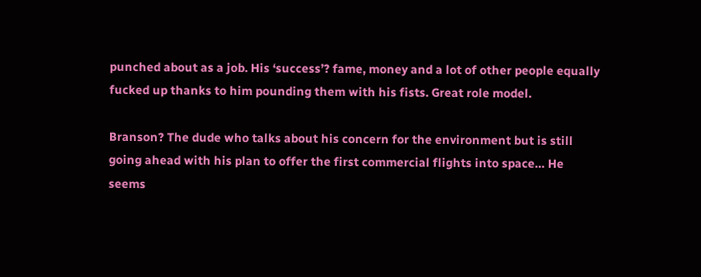punched about as a job. His ‘success’? fame, money and a lot of other people equally fucked up thanks to him pounding them with his fists. Great role model.

Branson? The dude who talks about his concern for the environment but is still going ahead with his plan to offer the first commercial flights into space… He seems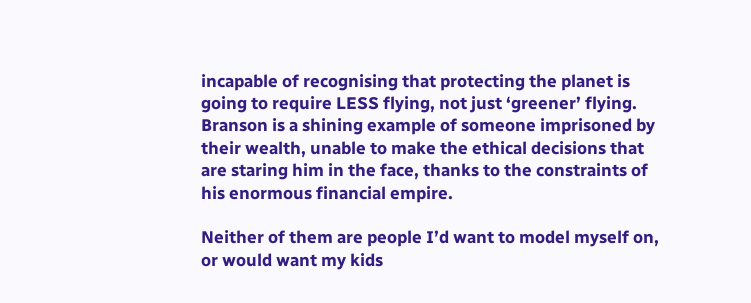incapable of recognising that protecting the planet is going to require LESS flying, not just ‘greener’ flying. Branson is a shining example of someone imprisoned by their wealth, unable to make the ethical decisions that are staring him in the face, thanks to the constraints of his enormous financial empire.

Neither of them are people I’d want to model myself on, or would want my kids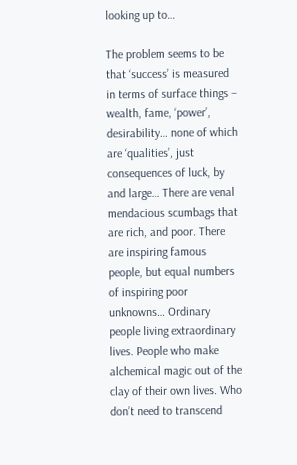looking up to…

The problem seems to be that ‘success’ is measured in terms of surface things – wealth, fame, ‘power’, desirability… none of which are ‘qualities’, just consequences of luck, by and large… There are venal mendacious scumbags that are rich, and poor. There are inspiring famous people, but equal numbers of inspiring poor unknowns… Ordinary people living extraordinary lives. People who make alchemical magic out of the clay of their own lives. Who don’t need to transcend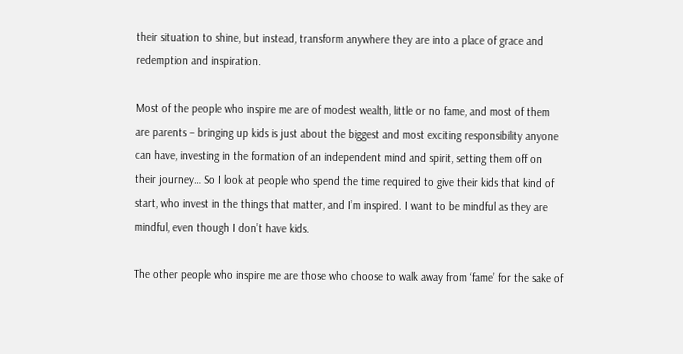their situation to shine, but instead, transform anywhere they are into a place of grace and redemption and inspiration.

Most of the people who inspire me are of modest wealth, little or no fame, and most of them are parents – bringing up kids is just about the biggest and most exciting responsibility anyone can have, investing in the formation of an independent mind and spirit, setting them off on their journey… So I look at people who spend the time required to give their kids that kind of start, who invest in the things that matter, and I’m inspired. I want to be mindful as they are mindful, even though I don’t have kids.

The other people who inspire me are those who choose to walk away from ‘fame’ for the sake of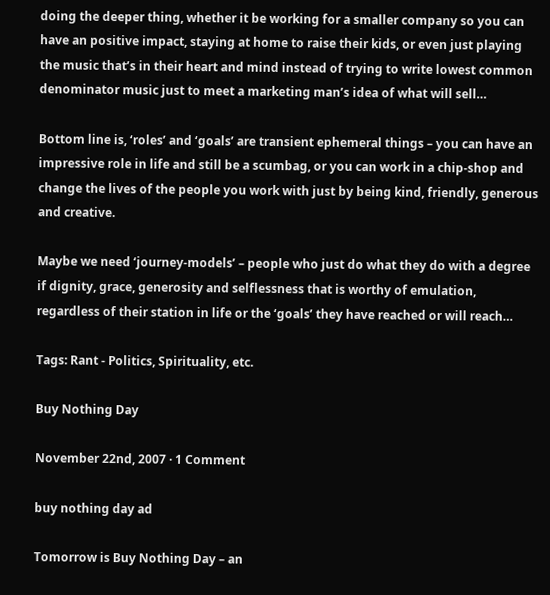doing the deeper thing, whether it be working for a smaller company so you can have an positive impact, staying at home to raise their kids, or even just playing the music that’s in their heart and mind instead of trying to write lowest common denominator music just to meet a marketing man’s idea of what will sell…

Bottom line is, ‘roles’ and ‘goals’ are transient ephemeral things – you can have an impressive role in life and still be a scumbag, or you can work in a chip-shop and change the lives of the people you work with just by being kind, friendly, generous and creative.

Maybe we need ‘journey-models’ – people who just do what they do with a degree if dignity, grace, generosity and selflessness that is worthy of emulation, regardless of their station in life or the ‘goals’ they have reached or will reach…

Tags: Rant - Politics, Spirituality, etc.

Buy Nothing Day

November 22nd, 2007 · 1 Comment

buy nothing day ad

Tomorrow is Buy Nothing Day – an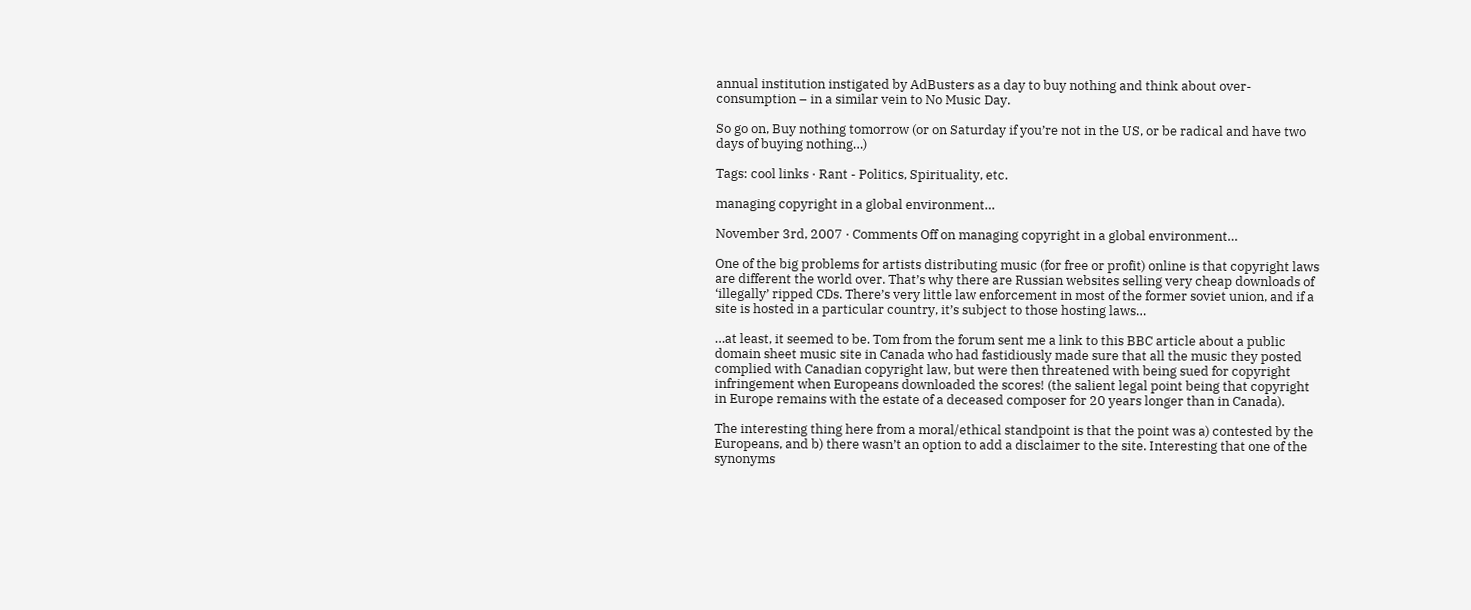annual institution instigated by AdBusters as a day to buy nothing and think about over-consumption – in a similar vein to No Music Day.

So go on, Buy nothing tomorrow (or on Saturday if you’re not in the US, or be radical and have two days of buying nothing…)

Tags: cool links · Rant - Politics, Spirituality, etc.

managing copyright in a global environment…

November 3rd, 2007 · Comments Off on managing copyright in a global environment…

One of the big problems for artists distributing music (for free or profit) online is that copyright laws are different the world over. That’s why there are Russian websites selling very cheap downloads of ‘illegally’ ripped CDs. There’s very little law enforcement in most of the former soviet union, and if a site is hosted in a particular country, it’s subject to those hosting laws…

…at least, it seemed to be. Tom from the forum sent me a link to this BBC article about a public domain sheet music site in Canada who had fastidiously made sure that all the music they posted complied with Canadian copyright law, but were then threatened with being sued for copyright infringement when Europeans downloaded the scores! (the salient legal point being that copyright in Europe remains with the estate of a deceased composer for 20 years longer than in Canada).

The interesting thing here from a moral/ethical standpoint is that the point was a) contested by the Europeans, and b) there wasn’t an option to add a disclaimer to the site. Interesting that one of the synonyms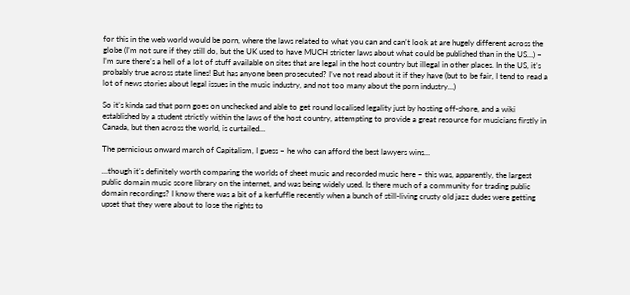for this in the web world would be porn, where the laws related to what you can and can’t look at are hugely different across the globe (I’m not sure if they still do, but the UK used to have MUCH stricter laws about what could be published than in the US…) – I’m sure there’s a hell of a lot of stuff available on sites that are legal in the host country but illegal in other places. In the US, it’s probably true across state lines! But has anyone been prosecuted? I’ve not read about it if they have (but to be fair, I tend to read a lot of news stories about legal issues in the music industry, and not too many about the porn industry…)

So it’s kinda sad that porn goes on unchecked and able to get round localised legality just by hosting off-shore, and a wiki established by a student strictly within the laws of the host country, attempting to provide a great resource for musicians firstly in Canada, but then across the world, is curtailed…

The pernicious onward march of Capitalism, I guess – he who can afford the best lawyers wins…

…though it’s definitely worth comparing the worlds of sheet music and recorded music here – this was, apparently, the largest public domain music score library on the internet, and was being widely used. Is there much of a community for trading public domain recordings? I know there was a bit of a kerfuffle recently when a bunch of still-living crusty old jazz dudes were getting upset that they were about to lose the rights to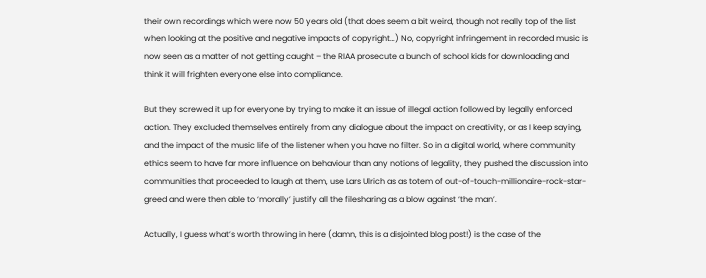their own recordings which were now 50 years old (that does seem a bit weird, though not really top of the list when looking at the positive and negative impacts of copyright…) No, copyright infringement in recorded music is now seen as a matter of not getting caught – the RIAA prosecute a bunch of school kids for downloading and think it will frighten everyone else into compliance.

But they screwed it up for everyone by trying to make it an issue of illegal action followed by legally enforced action. They excluded themselves entirely from any dialogue about the impact on creativity, or as I keep saying, and the impact of the music life of the listener when you have no filter. So in a digital world, where community ethics seem to have far more influence on behaviour than any notions of legality, they pushed the discussion into communities that proceeded to laugh at them, use Lars Ulrich as as totem of out-of-touch-millionaire-rock-star-greed and were then able to ‘morally’ justify all the filesharing as a blow against ‘the man’.

Actually, I guess what’s worth throwing in here (damn, this is a disjointed blog post!) is the case of the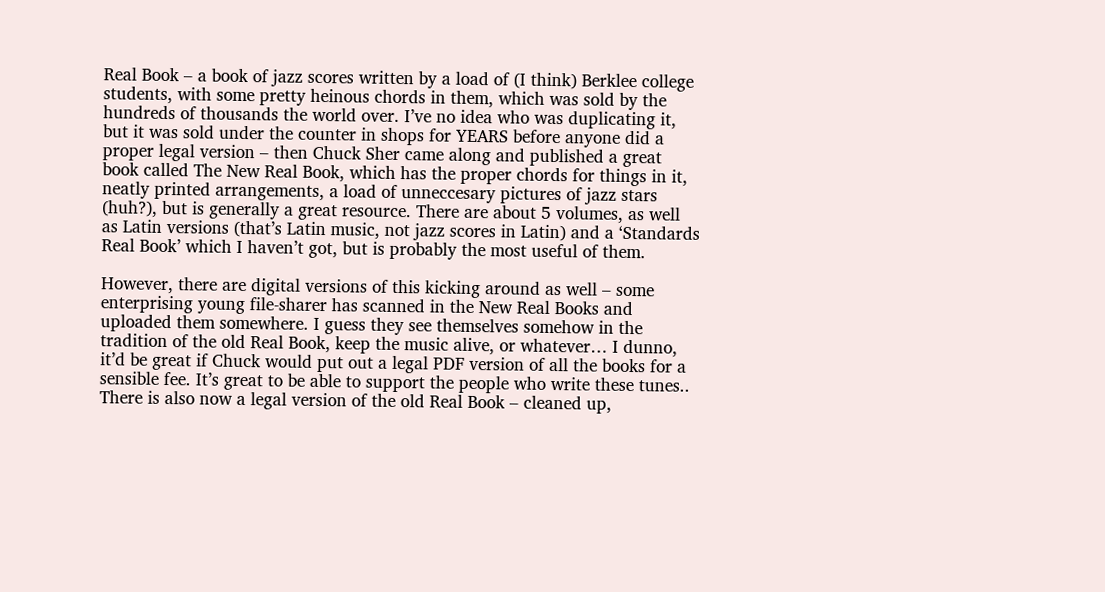Real Book – a book of jazz scores written by a load of (I think) Berklee college students, with some pretty heinous chords in them, which was sold by the hundreds of thousands the world over. I’ve no idea who was duplicating it, but it was sold under the counter in shops for YEARS before anyone did a proper legal version – then Chuck Sher came along and published a great book called The New Real Book, which has the proper chords for things in it, neatly printed arrangements, a load of unneccesary pictures of jazz stars (huh?), but is generally a great resource. There are about 5 volumes, as well as Latin versions (that’s Latin music, not jazz scores in Latin) and a ‘Standards Real Book’ which I haven’t got, but is probably the most useful of them.

However, there are digital versions of this kicking around as well – some enterprising young file-sharer has scanned in the New Real Books and uploaded them somewhere. I guess they see themselves somehow in the tradition of the old Real Book, keep the music alive, or whatever… I dunno, it’d be great if Chuck would put out a legal PDF version of all the books for a sensible fee. It’s great to be able to support the people who write these tunes.. There is also now a legal version of the old Real Book – cleaned up,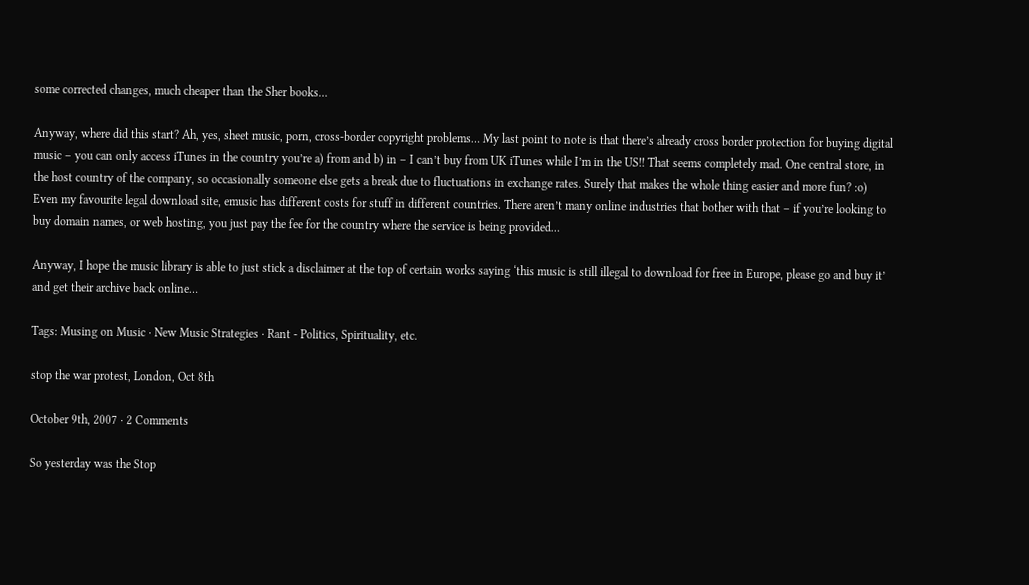some corrected changes, much cheaper than the Sher books…

Anyway, where did this start? Ah, yes, sheet music, porn, cross-border copyright problems… My last point to note is that there’s already cross border protection for buying digital music – you can only access iTunes in the country you’re a) from and b) in – I can’t buy from UK iTunes while I’m in the US!! That seems completely mad. One central store, in the host country of the company, so occasionally someone else gets a break due to fluctuations in exchange rates. Surely that makes the whole thing easier and more fun? :o) Even my favourite legal download site, emusic has different costs for stuff in different countries. There aren’t many online industries that bother with that – if you’re looking to buy domain names, or web hosting, you just pay the fee for the country where the service is being provided…

Anyway, I hope the music library is able to just stick a disclaimer at the top of certain works saying ‘this music is still illegal to download for free in Europe, please go and buy it’ and get their archive back online…

Tags: Musing on Music · New Music Strategies · Rant - Politics, Spirituality, etc.

stop the war protest, London, Oct 8th

October 9th, 2007 · 2 Comments

So yesterday was the Stop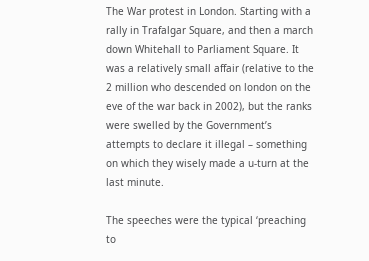The War protest in London. Starting with a rally in Trafalgar Square, and then a march down Whitehall to Parliament Square. It was a relatively small affair (relative to the 2 million who descended on london on the eve of the war back in 2002), but the ranks were swelled by the Government’s attempts to declare it illegal – something on which they wisely made a u-turn at the last minute.

The speeches were the typical ‘preaching to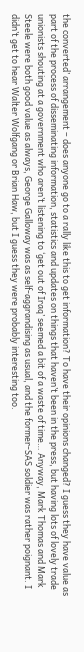the converted’ arrangement – does anyone go to a rally like this to get information? To have their opinions changed? I guess they have value as part of the process of disseminating information, statistics and updates on things that haven’t been in the press, but having lots of lovely trade unionists shouting at a government who aren’t listening to ‘get out of Iraq’ seemed a bit of a waste of time… Anyway, Mark Thomas and Mark Steele were both good value as always, George Galloway was as self-aggrandising as usual, and the former-SAS soldier was rather poignant. I didn’t get to hear Walter Wolfgang or Brian Haw, but I guess they were probably interesting too.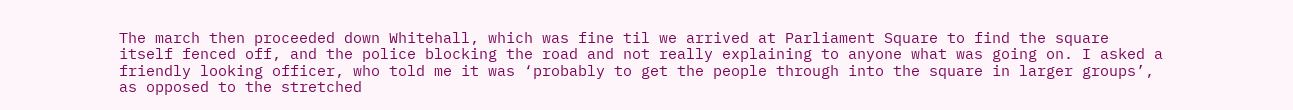The march then proceeded down Whitehall, which was fine til we arrived at Parliament Square to find the square itself fenced off, and the police blocking the road and not really explaining to anyone what was going on. I asked a friendly looking officer, who told me it was ‘probably to get the people through into the square in larger groups’, as opposed to the stretched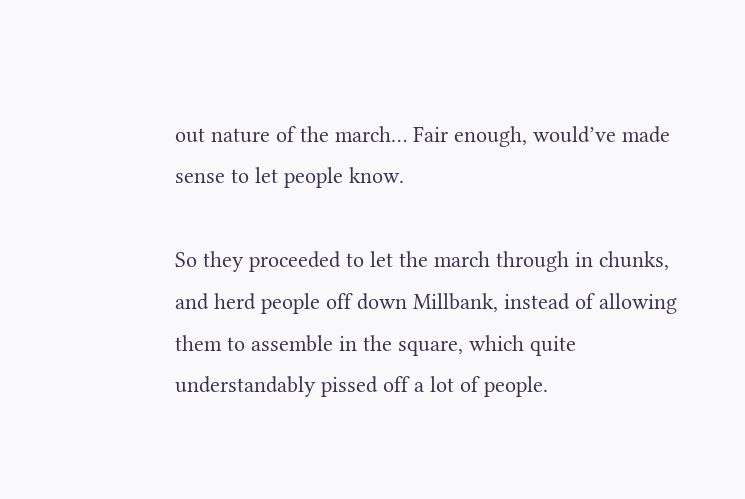out nature of the march… Fair enough, would’ve made sense to let people know.

So they proceeded to let the march through in chunks, and herd people off down Millbank, instead of allowing them to assemble in the square, which quite understandably pissed off a lot of people.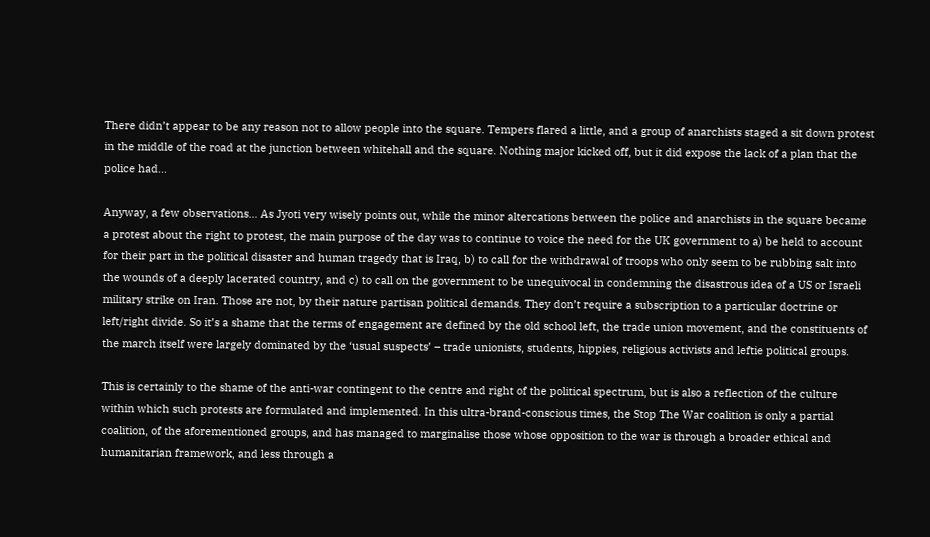There didn’t appear to be any reason not to allow people into the square. Tempers flared a little, and a group of anarchists staged a sit down protest in the middle of the road at the junction between whitehall and the square. Nothing major kicked off, but it did expose the lack of a plan that the police had…

Anyway, a few observations… As Jyoti very wisely points out, while the minor altercations between the police and anarchists in the square became a protest about the right to protest, the main purpose of the day was to continue to voice the need for the UK government to a) be held to account for their part in the political disaster and human tragedy that is Iraq, b) to call for the withdrawal of troops who only seem to be rubbing salt into the wounds of a deeply lacerated country, and c) to call on the government to be unequivocal in condemning the disastrous idea of a US or Israeli military strike on Iran. Those are not, by their nature partisan political demands. They don’t require a subscription to a particular doctrine or left/right divide. So it’s a shame that the terms of engagement are defined by the old school left, the trade union movement, and the constituents of the march itself were largely dominated by the ‘usual suspects’ – trade unionists, students, hippies, religious activists and leftie political groups.

This is certainly to the shame of the anti-war contingent to the centre and right of the political spectrum, but is also a reflection of the culture within which such protests are formulated and implemented. In this ultra-brand-conscious times, the Stop The War coalition is only a partial coalition, of the aforementioned groups, and has managed to marginalise those whose opposition to the war is through a broader ethical and humanitarian framework, and less through a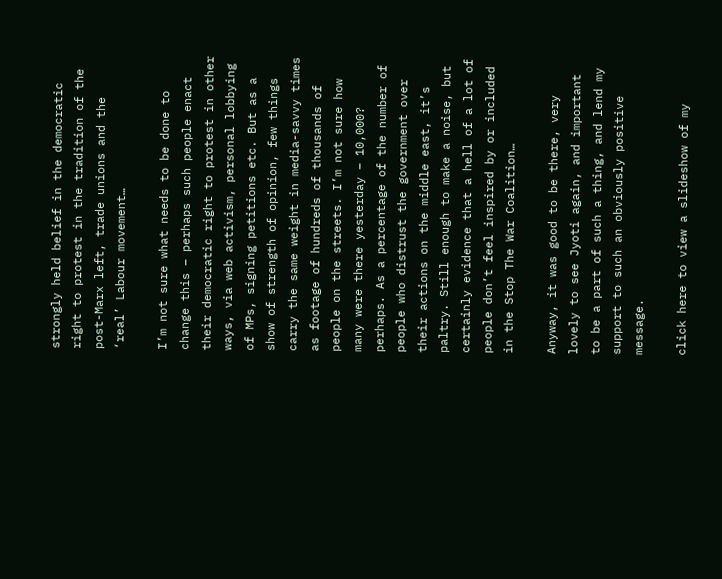strongly held belief in the democratic right to protest in the tradition of the post-Marx left, trade unions and the ‘real’ Labour movement…

I’m not sure what needs to be done to change this – perhaps such people enact their democratic right to protest in other ways, via web activism, personal lobbying of MPs, signing petitions etc. But as a show of strength of opinion, few things carry the same weight in media-savvy times as footage of hundreds of thousands of people on the streets. I’m not sure how many were there yesterday – 10,000? perhaps. As a percentage of the number of people who distrust the government over their actions on the middle east, it’s paltry. Still enough to make a noise, but certainly evidence that a hell of a lot of people don’t feel inspired by or included in the Stop The War Coalition…

Anyway, it was good to be there, very lovely to see Jyoti again, and important to be a part of such a thing, and lend my support to such an obviously positive message.

click here to view a slideshow of my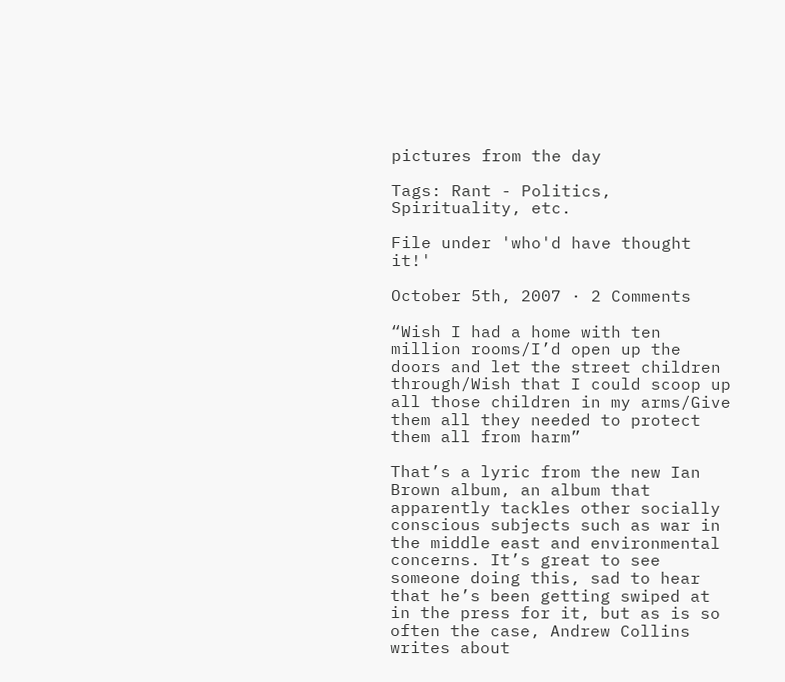pictures from the day

Tags: Rant - Politics, Spirituality, etc.

File under 'who'd have thought it!'

October 5th, 2007 · 2 Comments

“Wish I had a home with ten million rooms/I’d open up the doors and let the street children through/Wish that I could scoop up all those children in my arms/Give them all they needed to protect them all from harm”

That’s a lyric from the new Ian Brown album, an album that apparently tackles other socially conscious subjects such as war in the middle east and environmental concerns. It’s great to see someone doing this, sad to hear that he’s been getting swiped at in the press for it, but as is so often the case, Andrew Collins writes about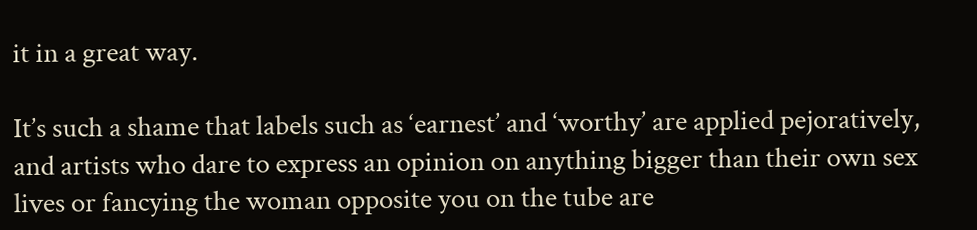it in a great way.

It’s such a shame that labels such as ‘earnest’ and ‘worthy’ are applied pejoratively, and artists who dare to express an opinion on anything bigger than their own sex lives or fancying the woman opposite you on the tube are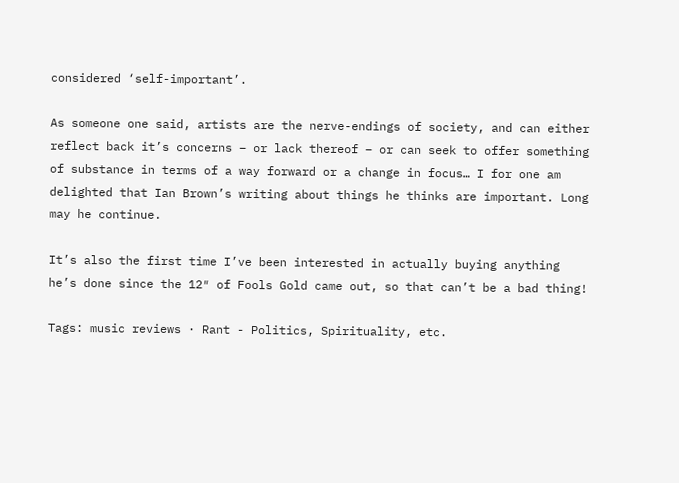considered ‘self-important’.

As someone one said, artists are the nerve-endings of society, and can either reflect back it’s concerns – or lack thereof – or can seek to offer something of substance in terms of a way forward or a change in focus… I for one am delighted that Ian Brown’s writing about things he thinks are important. Long may he continue.

It’s also the first time I’ve been interested in actually buying anything he’s done since the 12″ of Fools Gold came out, so that can’t be a bad thing!

Tags: music reviews · Rant - Politics, Spirituality, etc.